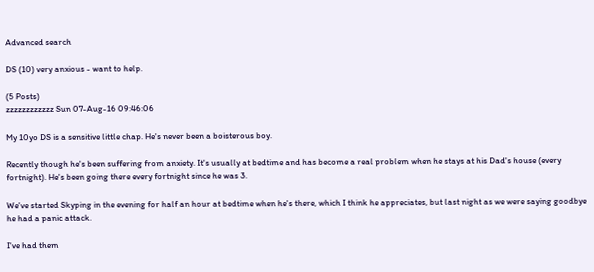Advanced search

DS (10) very anxious - want to help.

(5 Posts)
zzzzzzzzzzzz Sun 07-Aug-16 09:46:06

My 10yo DS is a sensitive little chap. He's never been a boisterous boy.

Recently though he's been suffering from anxiety. It's usually at bedtime and has become a real problem when he stays at his Dad's house (every fortnight). He's been going there every fortnight since he was 3.

We've started Skyping in the evening for half an hour at bedtime when he's there, which I think he appreciates, but last night as we were saying goodbye he had a panic attack.

I've had them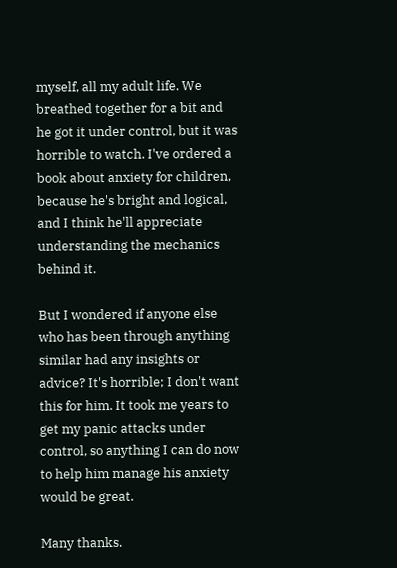myself, all my adult life. We breathed together for a bit and he got it under control, but it was horrible to watch. I've ordered a book about anxiety for children, because he's bright and logical, and I think he'll appreciate understanding the mechanics behind it.

But I wondered if anyone else who has been through anything similar had any insights or advice? It's horrible; I don't want this for him. It took me years to get my panic attacks under control, so anything I can do now to help him manage his anxiety would be great.

Many thanks.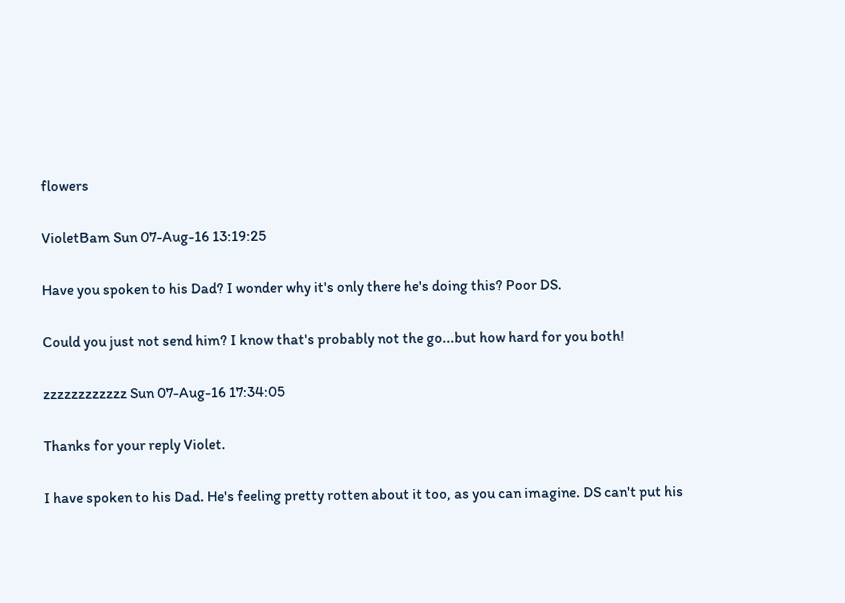flowers

VioletBam Sun 07-Aug-16 13:19:25

Have you spoken to his Dad? I wonder why it's only there he's doing this? Poor DS.

Could you just not send him? I know that's probably not the go...but how hard for you both!

zzzzzzzzzzzz Sun 07-Aug-16 17:34:05

Thanks for your reply Violet.

I have spoken to his Dad. He's feeling pretty rotten about it too, as you can imagine. DS can't put his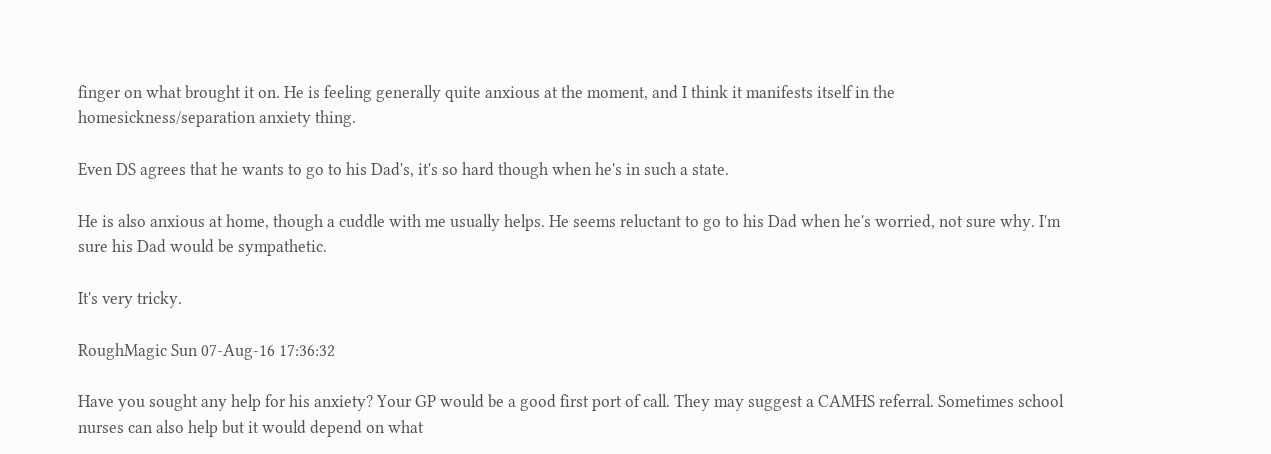finger on what brought it on. He is feeling generally quite anxious at the moment, and I think it manifests itself in the homesickness/separation anxiety thing.

Even DS agrees that he wants to go to his Dad's, it's so hard though when he's in such a state.

He is also anxious at home, though a cuddle with me usually helps. He seems reluctant to go to his Dad when he's worried, not sure why. I'm sure his Dad would be sympathetic.

It's very tricky.

RoughMagic Sun 07-Aug-16 17:36:32

Have you sought any help for his anxiety? Your GP would be a good first port of call. They may suggest a CAMHS referral. Sometimes school nurses can also help but it would depend on what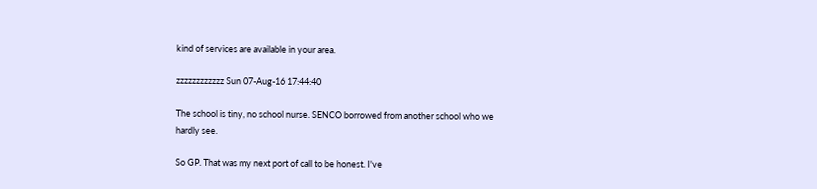kind of services are available in your area.

zzzzzzzzzzzz Sun 07-Aug-16 17:44:40

The school is tiny, no school nurse. SENCO borrowed from another school who we hardly see.

So GP. That was my next port of call to be honest. I've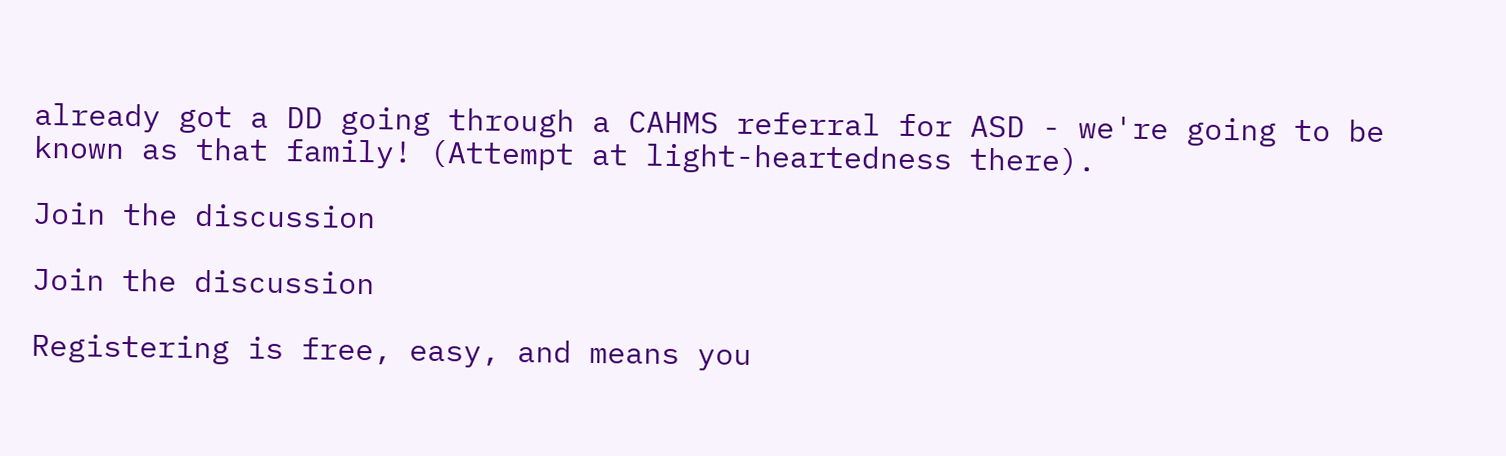already got a DD going through a CAHMS referral for ASD - we're going to be known as that family! (Attempt at light-heartedness there).

Join the discussion

Join the discussion

Registering is free, easy, and means you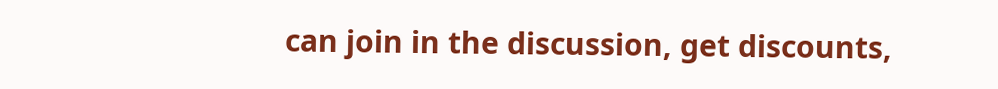can join in the discussion, get discounts,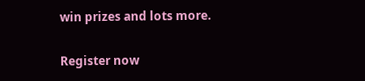win prizes and lots more.

Register now